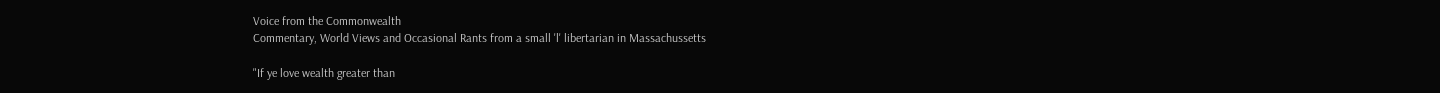Voice from the Commonwealth
Commentary, World Views and Occasional Rants from a small 'l' libertarian in Massachussetts

"If ye love wealth greater than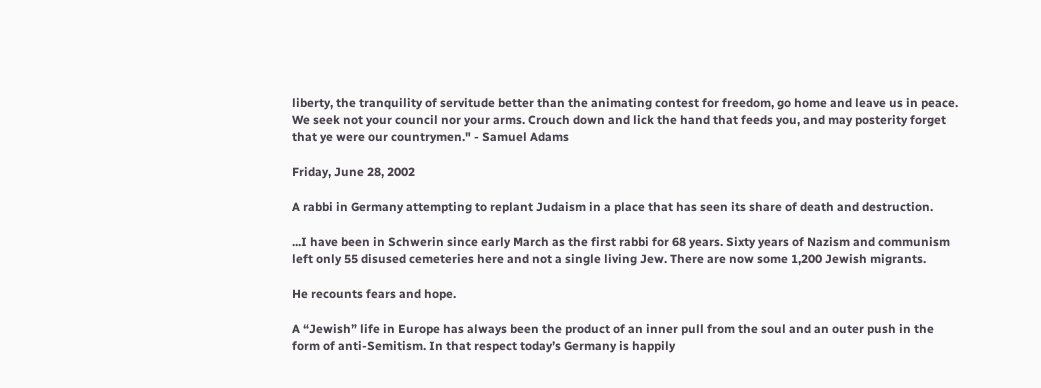liberty, the tranquility of servitude better than the animating contest for freedom, go home and leave us in peace. We seek not your council nor your arms. Crouch down and lick the hand that feeds you, and may posterity forget that ye were our countrymen." - Samuel Adams

Friday, June 28, 2002

A rabbi in Germany attempting to replant Judaism in a place that has seen its share of death and destruction.

...I have been in Schwerin since early March as the first rabbi for 68 years. Sixty years of Nazism and communism left only 55 disused cemeteries here and not a single living Jew. There are now some 1,200 Jewish migrants.

He recounts fears and hope.

A “Jewish” life in Europe has always been the product of an inner pull from the soul and an outer push in the form of anti-Semitism. In that respect today’s Germany is happily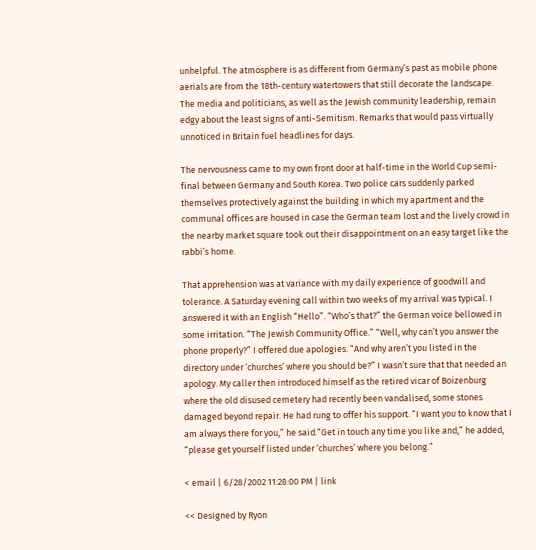unhelpful. The atmosphere is as different from Germany’s past as mobile phone aerials are from the 18th-century watertowers that still decorate the landscape. The media and politicians, as well as the Jewish community leadership, remain edgy about the least signs of anti-Semitism. Remarks that would pass virtually unnoticed in Britain fuel headlines for days.

The nervousness came to my own front door at half-time in the World Cup semi-final between Germany and South Korea. Two police cars suddenly parked themselves protectively against the building in which my apartment and the communal offices are housed in case the German team lost and the lively crowd in the nearby market square took out their disappointment on an easy target like the rabbi’s home.

That apprehension was at variance with my daily experience of goodwill and tolerance. A Saturday evening call within two weeks of my arrival was typical. I answered it with an English “Hello”. “Who’s that?” the German voice bellowed in some irritation. “The Jewish Community Office.” “Well, why can’t you answer the phone properly?” I offered due apologies. “And why aren’t you listed in the directory under ‘churches’ where you should be?” I wasn’t sure that that needed an apology. My caller then introduced himself as the retired vicar of Boizenburg where the old disused cemetery had recently been vandalised, some stones damaged beyond repair. He had rung to offer his support. “I want you to know that I am always there for you,” he said.“Get in touch any time you like and,” he added, “please get yourself listed under ‘churches’ where you belong.”

< email | 6/28/2002 11:28:00 PM | link

<< Designed by Ryon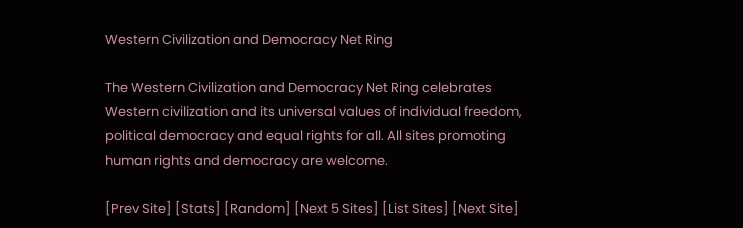Western Civilization and Democracy Net Ring

The Western Civilization and Democracy Net Ring celebrates Western civilization and its universal values of individual freedom, political democracy and equal rights for all. All sites promoting human rights and democracy are welcome.

[Prev Site] [Stats] [Random] [Next 5 Sites] [List Sites] [Next Site]